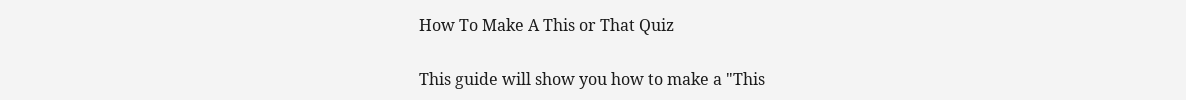How To Make A This or That Quiz

This guide will show you how to make a "This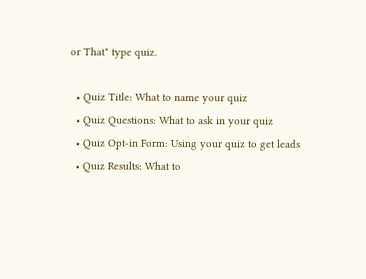or That" type quiz.

  • Quiz Title: What to name your quiz
  • Quiz Questions: What to ask in your quiz
  • Quiz Opt-in Form: Using your quiz to get leads
  • Quiz Results: What to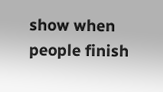show when people finish